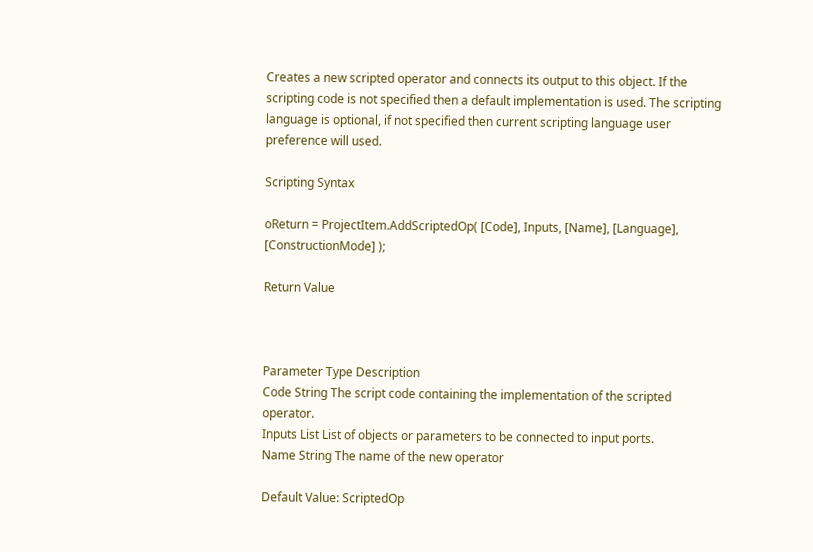Creates a new scripted operator and connects its output to this object. If the scripting code is not specified then a default implementation is used. The scripting language is optional, if not specified then current scripting language user preference will used.

Scripting Syntax

oReturn = ProjectItem.AddScriptedOp( [Code], Inputs, [Name], [Language], [ConstructionMode] );

Return Value



Parameter Type Description
Code String The script code containing the implementation of the scripted operator.
Inputs List List of objects or parameters to be connected to input ports.
Name String The name of the new operator

Default Value: ScriptedOp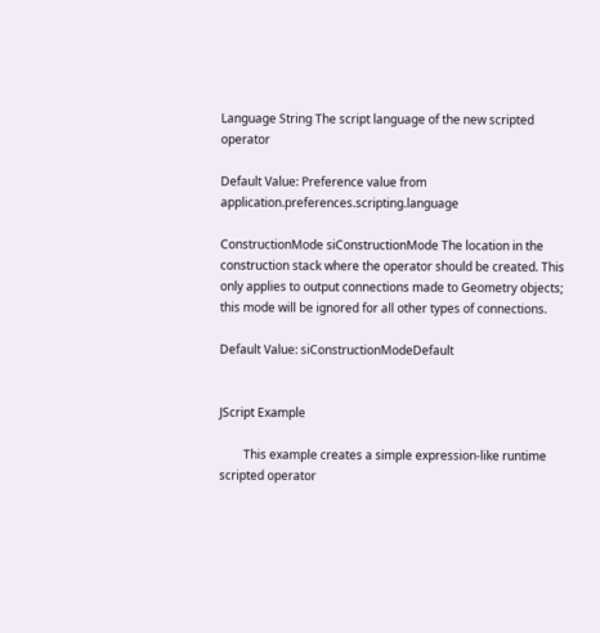Language String The script language of the new scripted operator

Default Value: Preference value from application.preferences.scripting.language

ConstructionMode siConstructionMode The location in the construction stack where the operator should be created. This only applies to output connections made to Geometry objects; this mode will be ignored for all other types of connections.

Default Value: siConstructionModeDefault


JScript Example

        This example creates a simple expression-like runtime scripted operator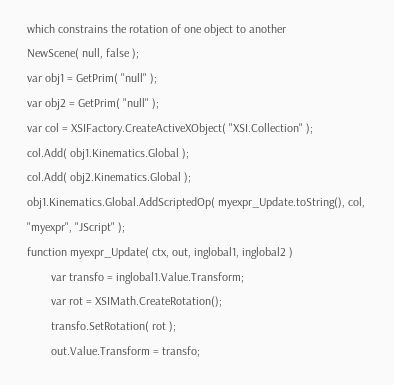which constrains the rotation of one object to another
NewScene( null, false );
var obj1 = GetPrim( "null" );
var obj2 = GetPrim( "null" );
var col = XSIFactory.CreateActiveXObject( "XSI.Collection" );
col.Add( obj1.Kinematics.Global );
col.Add( obj2.Kinematics.Global );
obj1.Kinematics.Global.AddScriptedOp( myexpr_Update.toString(), col, "myexpr", "JScript" );
function myexpr_Update( ctx, out, inglobal1, inglobal2 )
        var transfo = inglobal1.Value.Transform;
        var rot = XSIMath.CreateRotation();
        transfo.SetRotation( rot );
        out.Value.Transform = transfo;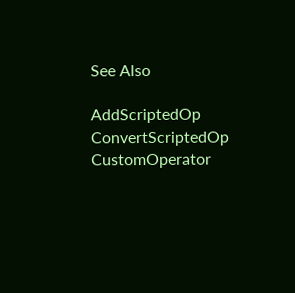See Also

AddScriptedOp ConvertScriptedOp CustomOperator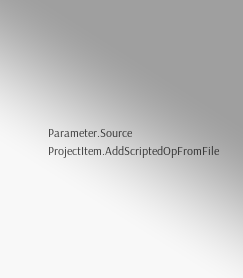Parameter.Source ProjectItem.AddScriptedOpFromFile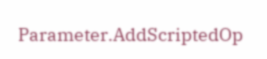Parameter.AddScriptedOp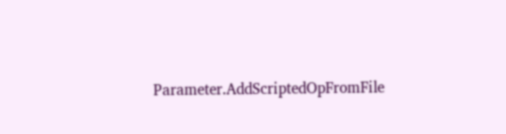Parameter.AddScriptedOpFromFile